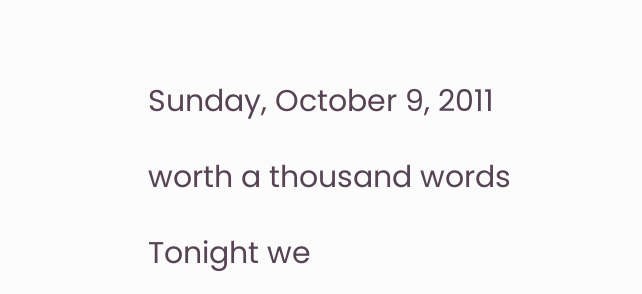Sunday, October 9, 2011

worth a thousand words

Tonight we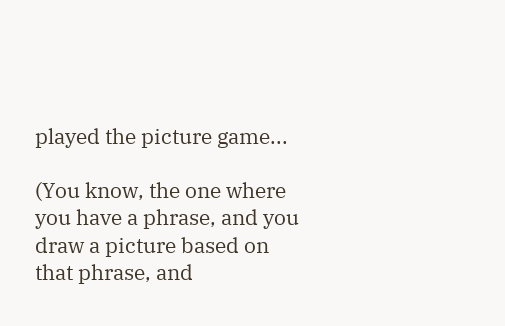played the picture game...

(You know, the one where you have a phrase, and you draw a picture based on that phrase, and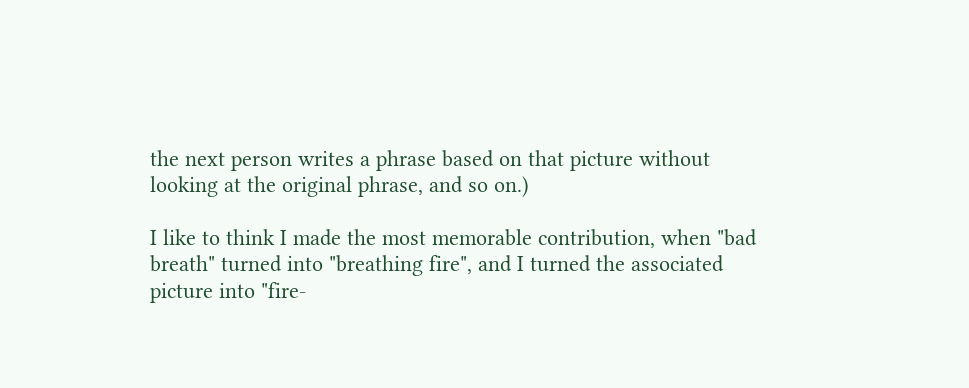the next person writes a phrase based on that picture without looking at the original phrase, and so on.)

I like to think I made the most memorable contribution, when "bad breath" turned into "breathing fire", and I turned the associated picture into "fire-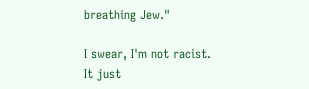breathing Jew."

I swear, I'm not racist. It just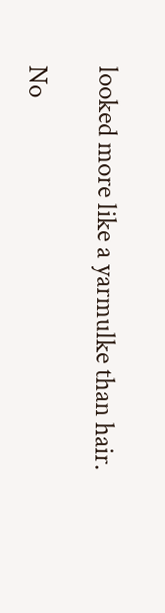looked more like a yarmulke than hair.

No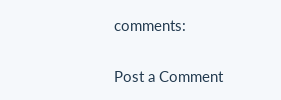comments:

Post a Comment